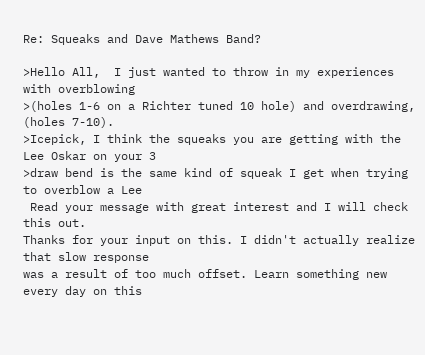Re: Squeaks and Dave Mathews Band?

>Hello All,  I just wanted to throw in my experiences with overblowing
>(holes 1-6 on a Richter tuned 10 hole) and overdrawing, (holes 7-10).
>Icepick, I think the squeaks you are getting with the Lee Oskar on your 3
>draw bend is the same kind of squeak I get when trying to overblow a Lee
 Read your message with great interest and I will check this out.
Thanks for your input on this. I didn't actually realize that slow response
was a result of too much offset. Learn something new every day on this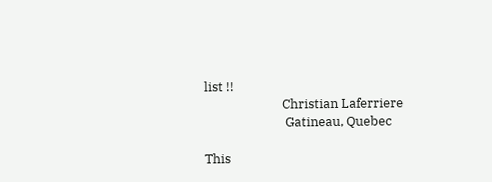list !!
                          Christian Laferriere
                           Gatineau, Quebec

This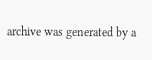archive was generated by a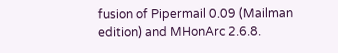fusion of Pipermail 0.09 (Mailman edition) and MHonArc 2.6.8.